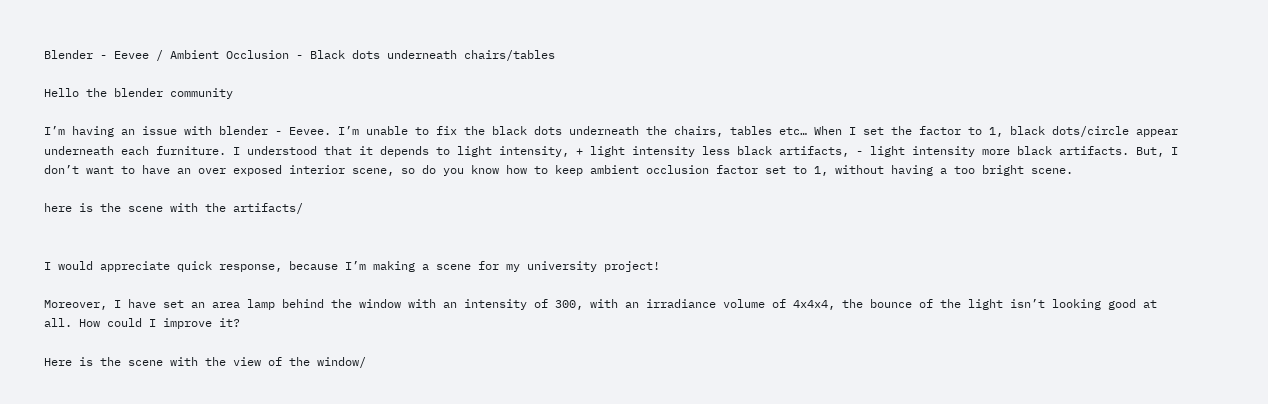Blender - Eevee / Ambient Occlusion - Black dots underneath chairs/tables

Hello the blender community

I’m having an issue with blender - Eevee. I’m unable to fix the black dots underneath the chairs, tables etc… When I set the factor to 1, black dots/circle appear underneath each furniture. I understood that it depends to light intensity, + light intensity less black artifacts, - light intensity more black artifacts. But, I don’t want to have an over exposed interior scene, so do you know how to keep ambient occlusion factor set to 1, without having a too bright scene.

here is the scene with the artifacts/


I would appreciate quick response, because I’m making a scene for my university project!

Moreover, I have set an area lamp behind the window with an intensity of 300, with an irradiance volume of 4x4x4, the bounce of the light isn’t looking good at all. How could I improve it?

Here is the scene with the view of the window/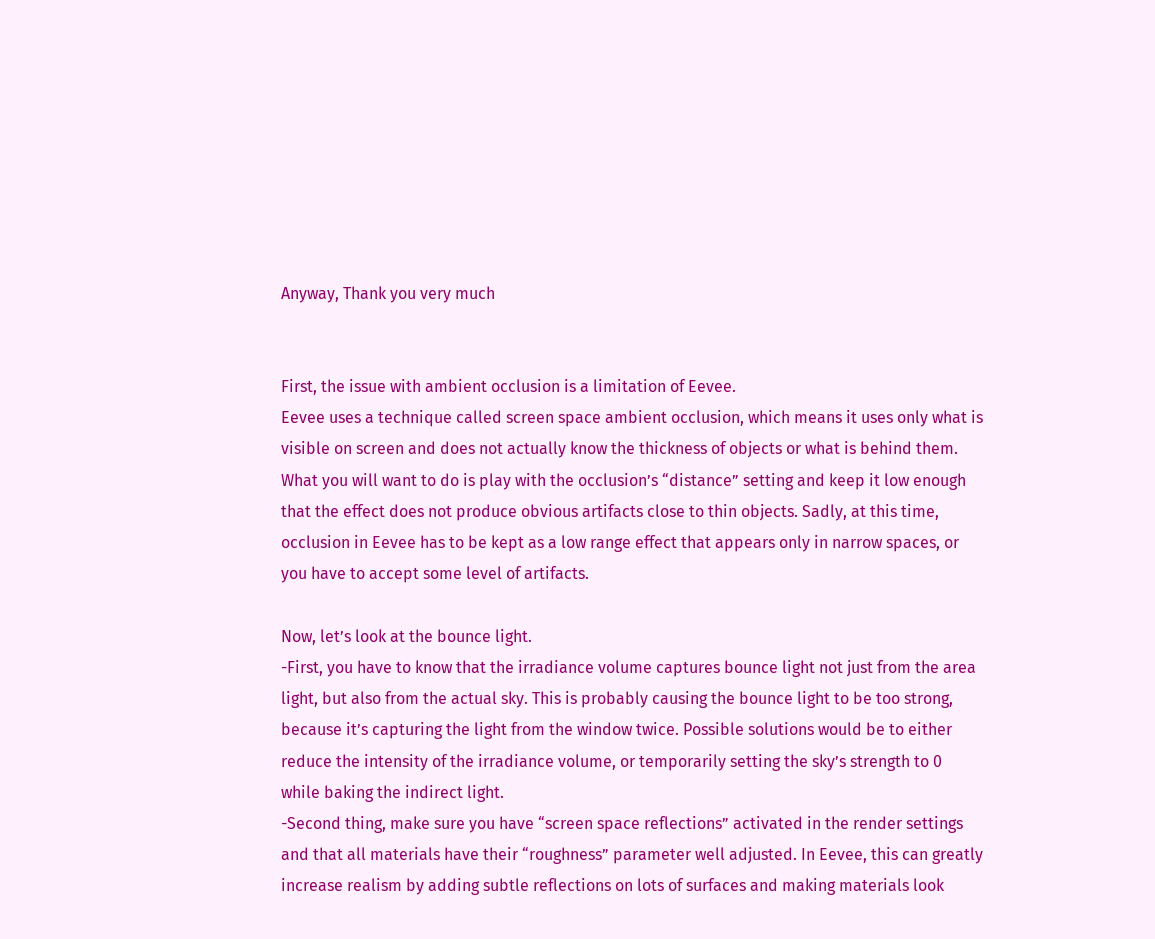Anyway, Thank you very much


First, the issue with ambient occlusion is a limitation of Eevee.
Eevee uses a technique called screen space ambient occlusion, which means it uses only what is visible on screen and does not actually know the thickness of objects or what is behind them. What you will want to do is play with the occlusion’s “distance” setting and keep it low enough that the effect does not produce obvious artifacts close to thin objects. Sadly, at this time, occlusion in Eevee has to be kept as a low range effect that appears only in narrow spaces, or you have to accept some level of artifacts.

Now, let’s look at the bounce light.
-First, you have to know that the irradiance volume captures bounce light not just from the area light, but also from the actual sky. This is probably causing the bounce light to be too strong, because it’s capturing the light from the window twice. Possible solutions would be to either reduce the intensity of the irradiance volume, or temporarily setting the sky’s strength to 0 while baking the indirect light.
-Second thing, make sure you have “screen space reflections” activated in the render settings and that all materials have their “roughness” parameter well adjusted. In Eevee, this can greatly increase realism by adding subtle reflections on lots of surfaces and making materials look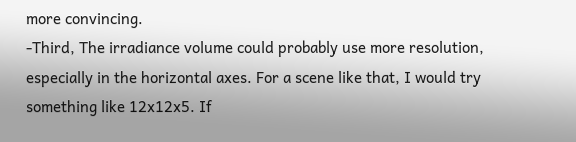more convincing.
-Third, The irradiance volume could probably use more resolution, especially in the horizontal axes. For a scene like that, I would try something like 12x12x5. If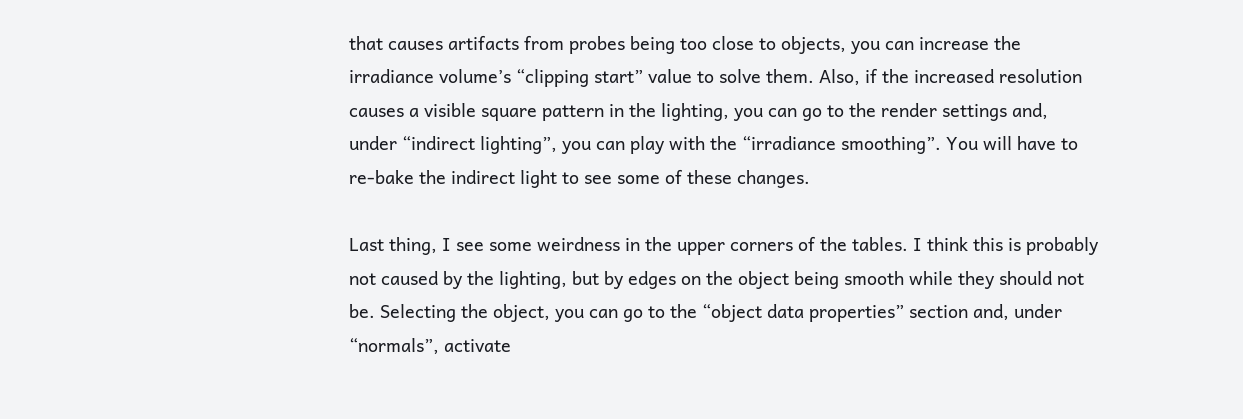that causes artifacts from probes being too close to objects, you can increase the irradiance volume’s “clipping start” value to solve them. Also, if the increased resolution causes a visible square pattern in the lighting, you can go to the render settings and, under “indirect lighting”, you can play with the “irradiance smoothing”. You will have to re-bake the indirect light to see some of these changes.

Last thing, I see some weirdness in the upper corners of the tables. I think this is probably not caused by the lighting, but by edges on the object being smooth while they should not be. Selecting the object, you can go to the “object data properties” section and, under “normals”, activate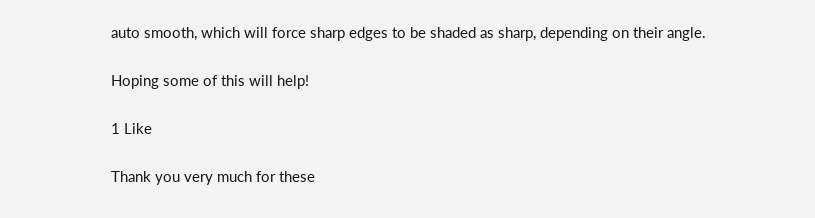auto smooth, which will force sharp edges to be shaded as sharp, depending on their angle.

Hoping some of this will help!

1 Like

Thank you very much for these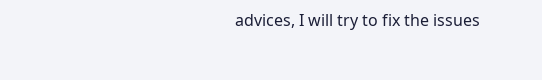advices, I will try to fix the issues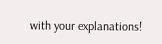with your explanations!